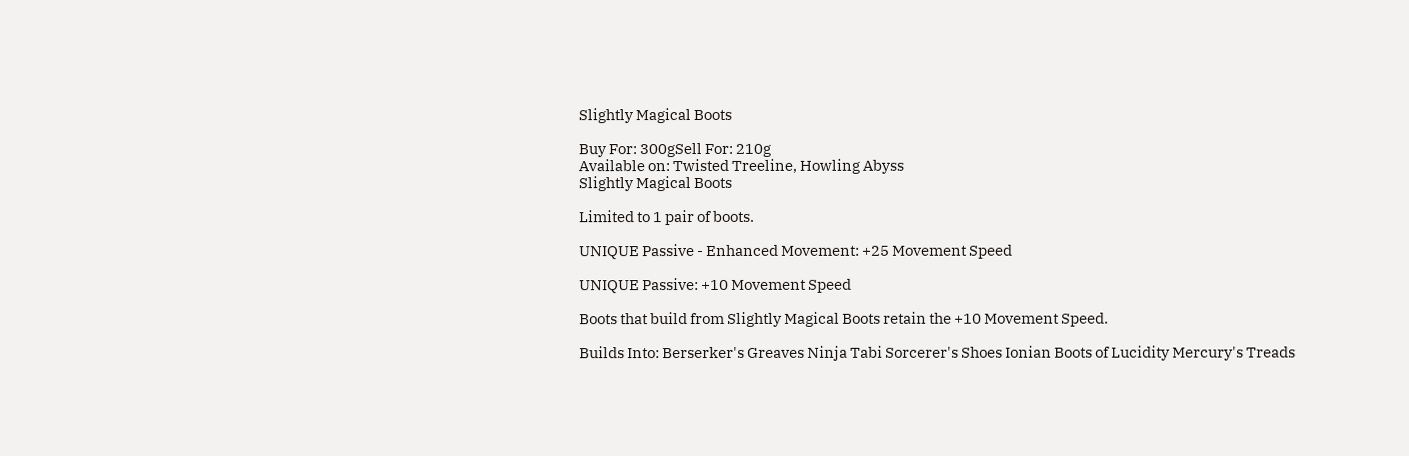Slightly Magical Boots

Buy For: 300gSell For: 210g
Available on: Twisted Treeline, Howling Abyss
Slightly Magical Boots

Limited to 1 pair of boots.

UNIQUE Passive - Enhanced Movement: +25 Movement Speed

UNIQUE Passive: +10 Movement Speed

Boots that build from Slightly Magical Boots retain the +10 Movement Speed.

Builds Into: Berserker's Greaves Ninja Tabi Sorcerer's Shoes Ionian Boots of Lucidity Mercury's Treads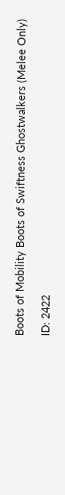Boots of Mobility Boots of Swiftness Ghostwalkers (Melee Only)

ID: 2422